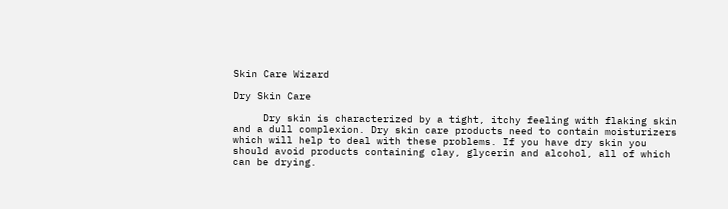Skin Care Wizard

Dry Skin Care

     Dry skin is characterized by a tight, itchy feeling with flaking skin and a dull complexion. Dry skin care products need to contain moisturizers which will help to deal with these problems. If you have dry skin you should avoid products containing clay, glycerin and alcohol, all of which can be drying.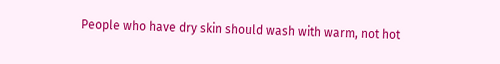People who have dry skin should wash with warm, not hot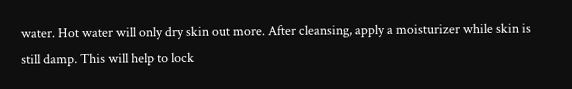water. Hot water will only dry skin out more. After cleansing, apply a moisturizer while skin is still damp. This will help to lock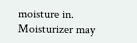moisture in. Moisturizer may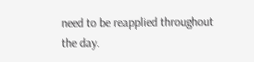need to be reapplied throughout the day.